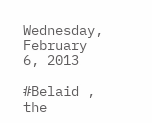Wednesday, February 6, 2013

#Belaid , the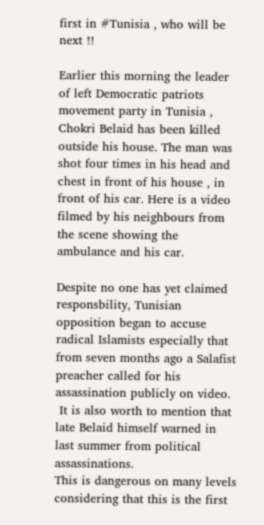first in #Tunisia , who will be next !!

Earlier this morning the leader of left Democratic patriots movement party in Tunisia , Chokri Belaid has been killed outside his house. The man was shot four times in his head and chest in front of his house , in front of his car. Here is a video filmed by his neighbours from the scene showing the ambulance and his car.

Despite no one has yet claimed responsbility, Tunisian opposition began to accuse radical Islamists especially that from seven months ago a Salafist preacher called for his assassination publicly on video.
 It is also worth to mention that late Belaid himself warned in last summer from political assassinations.
This is dangerous on many levels considering that this is the first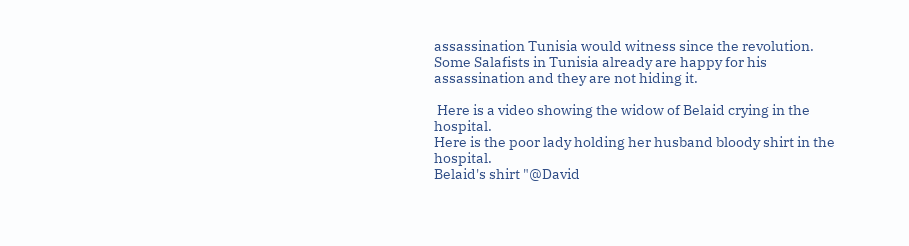assassination Tunisia would witness since the revolution.
Some Salafists in Tunisia already are happy for his assassination and they are not hiding it.

 Here is a video showing the widow of Belaid crying in the hospital.
Here is the poor lady holding her husband bloody shirt in the hospital.
Belaid's shirt "@David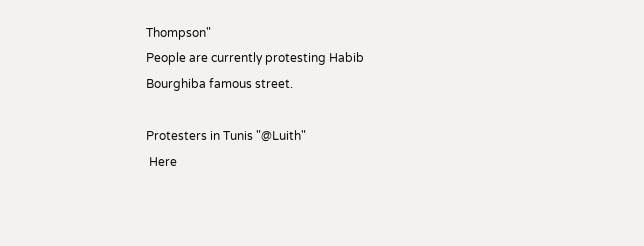Thompson"
People are currently protesting Habib Bourghiba famous street.

Protesters in Tunis "@Luith"
 Here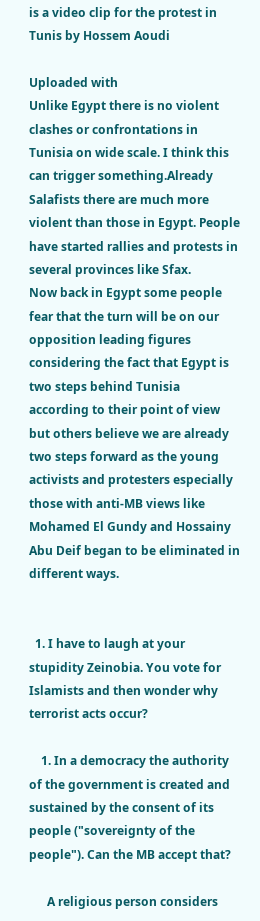is a video clip for the protest in Tunis by Hossem Aoudi

Uploaded with
Unlike Egypt there is no violent clashes or confrontations in Tunisia on wide scale. I think this can trigger something.Already Salafists there are much more violent than those in Egypt. People have started rallies and protests in several provinces like Sfax.
Now back in Egypt some people fear that the turn will be on our opposition leading figures considering the fact that Egypt is two steps behind Tunisia according to their point of view but others believe we are already two steps forward as the young activists and protesters especially those with anti-MB views like Mohamed El Gundy and Hossainy Abu Deif began to be eliminated in different ways.


  1. I have to laugh at your stupidity Zeinobia. You vote for Islamists and then wonder why terrorist acts occur?

    1. In a democracy the authority of the government is created and sustained by the consent of its people ("sovereignty of the people"). Can the MB accept that?

      A religious person considers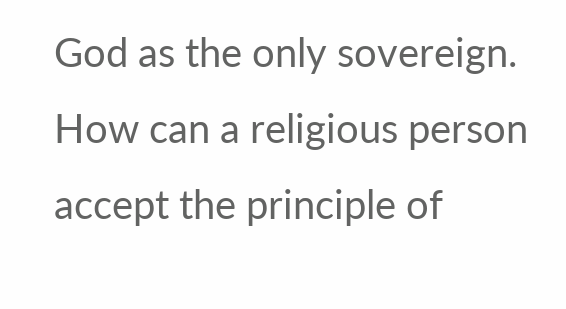God as the only sovereign. How can a religious person accept the principle of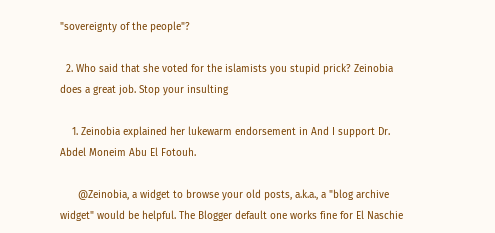"sovereignty of the people"?

  2. Who said that she voted for the islamists you stupid prick? Zeinobia does a great job. Stop your insulting

    1. Zeinobia explained her lukewarm endorsement in And I support Dr. Abdel Moneim Abu El Fotouh.

      @Zeinobia, a widget to browse your old posts, a.k.a., a "blog archive widget" would be helpful. The Blogger default one works fine for El Naschie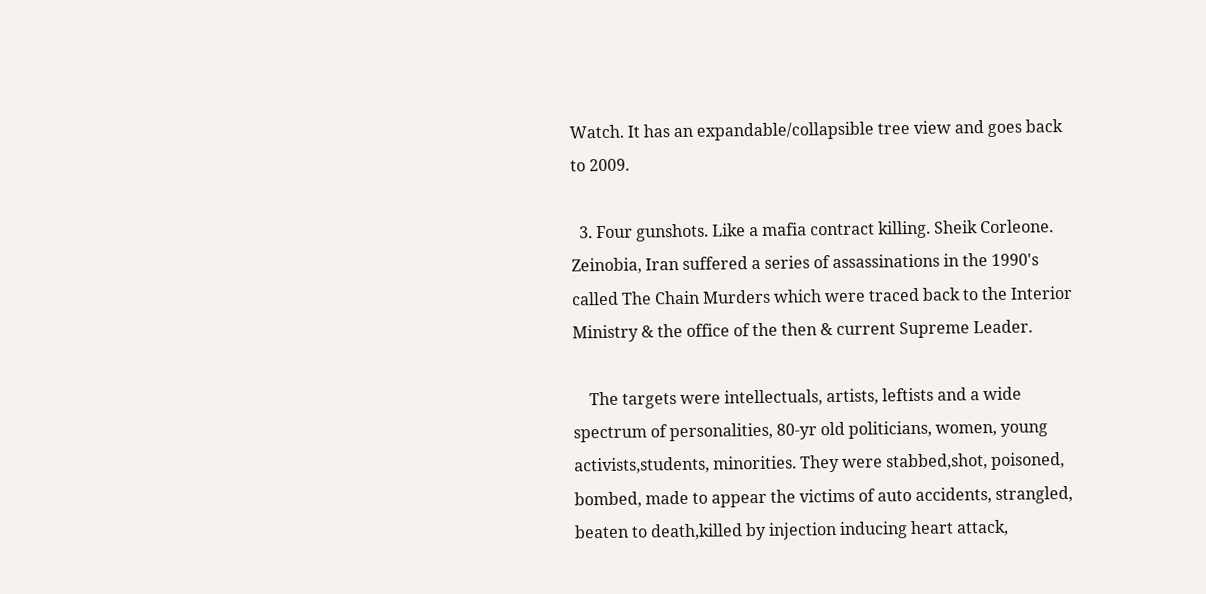Watch. It has an expandable/collapsible tree view and goes back to 2009.

  3. Four gunshots. Like a mafia contract killing. Sheik Corleone. Zeinobia, Iran suffered a series of assassinations in the 1990's called The Chain Murders which were traced back to the Interior Ministry & the office of the then & current Supreme Leader.

    The targets were intellectuals, artists, leftists and a wide spectrum of personalities, 80-yr old politicians, women, young activists,students, minorities. They were stabbed,shot, poisoned, bombed, made to appear the victims of auto accidents, strangled, beaten to death,killed by injection inducing heart attack,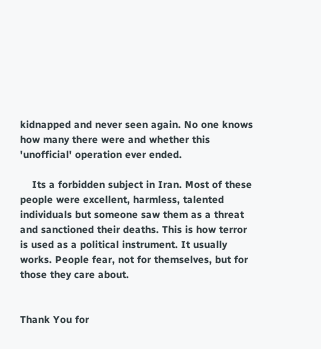kidnapped and never seen again. No one knows how many there were and whether this 'unofficial' operation ever ended.

    Its a forbidden subject in Iran. Most of these people were excellent, harmless, talented individuals but someone saw them as a threat and sanctioned their deaths. This is how terror is used as a political instrument. It usually works. People fear, not for themselves, but for those they care about.


Thank You for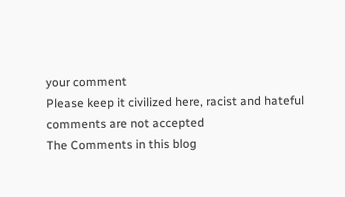your comment
Please keep it civilized here, racist and hateful comments are not accepted
The Comments in this blog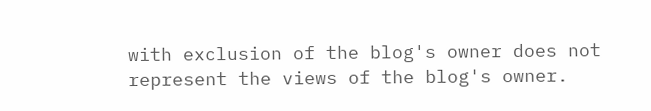with exclusion of the blog's owner does not represent the views of the blog's owner.